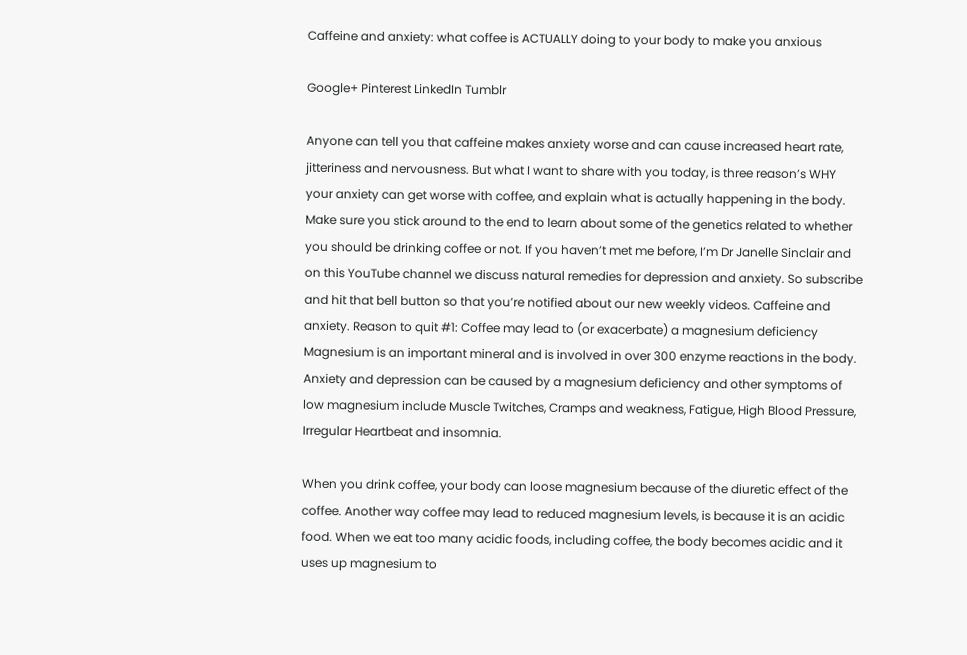Caffeine and anxiety: what coffee is ACTUALLY doing to your body to make you anxious

Google+ Pinterest LinkedIn Tumblr

Anyone can tell you that caffeine makes anxiety worse and can cause increased heart rate, jitteriness and nervousness. But what I want to share with you today, is three reason’s WHY your anxiety can get worse with coffee, and explain what is actually happening in the body. Make sure you stick around to the end to learn about some of the genetics related to whether you should be drinking coffee or not. If you haven’t met me before, I’m Dr Janelle Sinclair and on this YouTube channel we discuss natural remedies for depression and anxiety. So subscribe and hit that bell button so that you’re notified about our new weekly videos. Caffeine and anxiety. Reason to quit #1: Coffee may lead to (or exacerbate) a magnesium deficiency Magnesium is an important mineral and is involved in over 300 enzyme reactions in the body. Anxiety and depression can be caused by a magnesium deficiency and other symptoms of low magnesium include Muscle Twitches, Cramps and weakness, Fatigue, High Blood Pressure, Irregular Heartbeat and insomnia.

When you drink coffee, your body can loose magnesium because of the diuretic effect of the coffee. Another way coffee may lead to reduced magnesium levels, is because it is an acidic food. When we eat too many acidic foods, including coffee, the body becomes acidic and it uses up magnesium to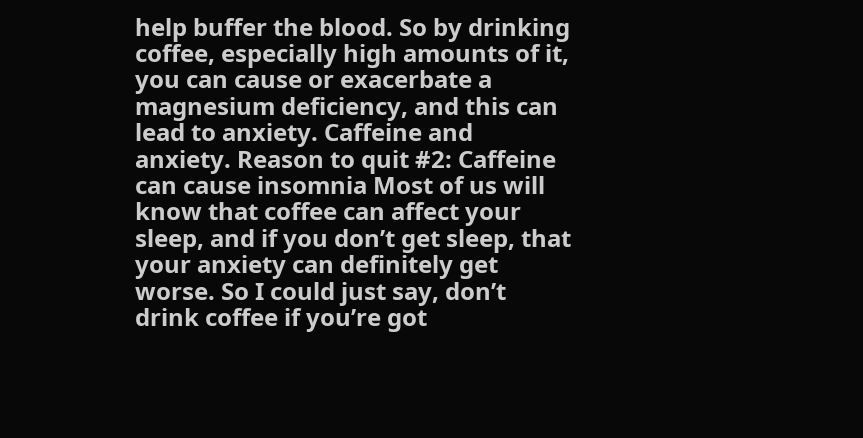help buffer the blood. So by drinking coffee, especially high amounts of it, you can cause or exacerbate a magnesium deficiency, and this can lead to anxiety. Caffeine and anxiety. Reason to quit #2: Caffeine can cause insomnia Most of us will know that coffee can affect your sleep, and if you don’t get sleep, that your anxiety can definitely get worse. So I could just say, don’t drink coffee if you’re got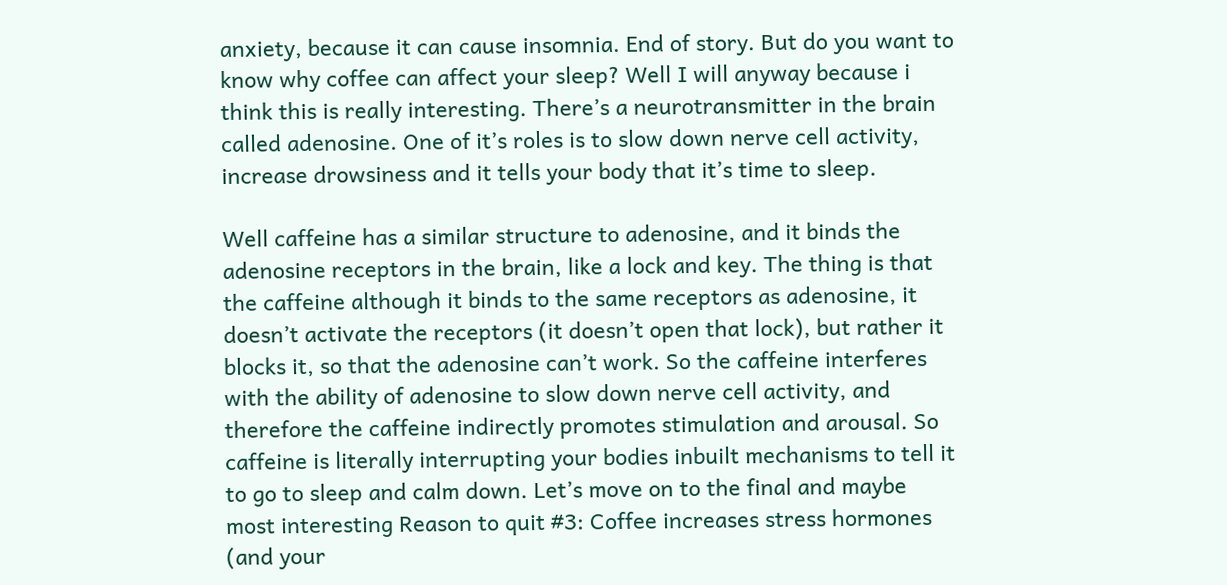anxiety, because it can cause insomnia. End of story. But do you want to know why coffee can affect your sleep? Well I will anyway because i think this is really interesting. There’s a neurotransmitter in the brain called adenosine. One of it’s roles is to slow down nerve cell activity, increase drowsiness and it tells your body that it’s time to sleep.

Well caffeine has a similar structure to adenosine, and it binds the adenosine receptors in the brain, like a lock and key. The thing is that the caffeine although it binds to the same receptors as adenosine, it doesn’t activate the receptors (it doesn’t open that lock), but rather it blocks it, so that the adenosine can’t work. So the caffeine interferes with the ability of adenosine to slow down nerve cell activity, and therefore the caffeine indirectly promotes stimulation and arousal. So caffeine is literally interrupting your bodies inbuilt mechanisms to tell it to go to sleep and calm down. Let’s move on to the final and maybe most interesting Reason to quit #3: Coffee increases stress hormones (and your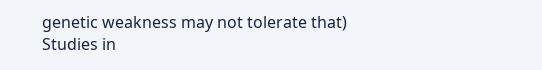genetic weakness may not tolerate that) Studies in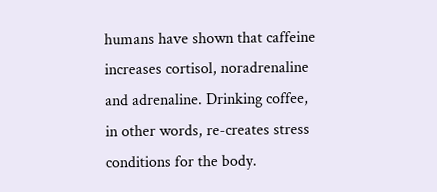humans have shown that caffeine increases cortisol, noradrenaline and adrenaline. Drinking coffee, in other words, re-creates stress conditions for the body.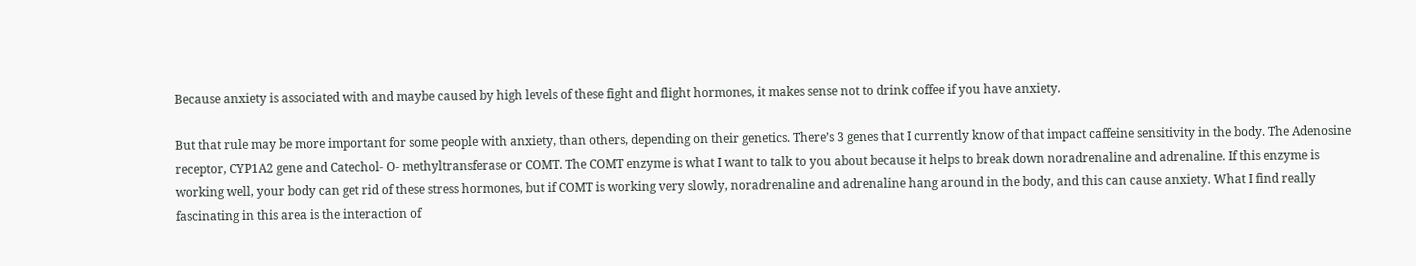Because anxiety is associated with and maybe caused by high levels of these fight and flight hormones, it makes sense not to drink coffee if you have anxiety.

But that rule may be more important for some people with anxiety, than others, depending on their genetics. There’s 3 genes that I currently know of that impact caffeine sensitivity in the body. The Adenosine receptor, CYP1A2 gene and Catechol- O- methyltransferase or COMT. The COMT enzyme is what I want to talk to you about because it helps to break down noradrenaline and adrenaline. If this enzyme is working well, your body can get rid of these stress hormones, but if COMT is working very slowly, noradrenaline and adrenaline hang around in the body, and this can cause anxiety. What I find really fascinating in this area is the interaction of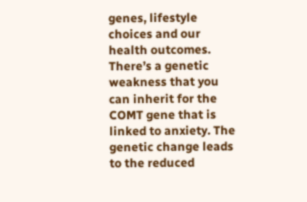genes, lifestyle choices and our health outcomes. There’s a genetic weakness that you can inherit for the COMT gene that is linked to anxiety. The genetic change leads to the reduced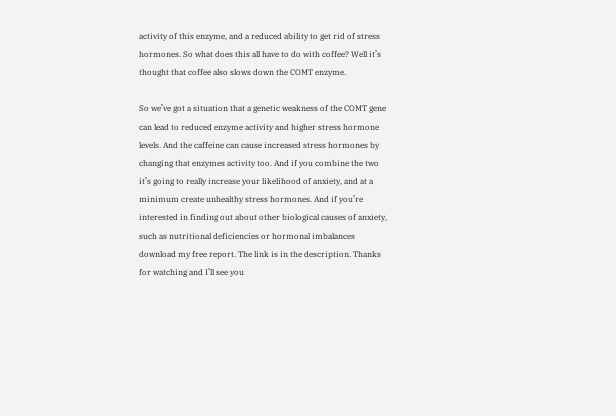activity of this enzyme, and a reduced ability to get rid of stress hormones. So what does this all have to do with coffee? Well it’s thought that coffee also slows down the COMT enzyme.

So we’ve got a situation that a genetic weakness of the COMT gene can lead to reduced enzyme activity and higher stress hormone levels. And the caffeine can cause increased stress hormones by changing that enzymes activity too. And if you combine the two it’s going to really increase your likelihood of anxiety, and at a minimum create unhealthy stress hormones. And if you’re interested in finding out about other biological causes of anxiety, such as nutritional deficiencies or hormonal imbalances download my free report. The link is in the description. Thanks for watching and I’ll see you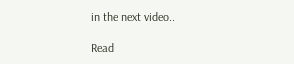in the next video..

Read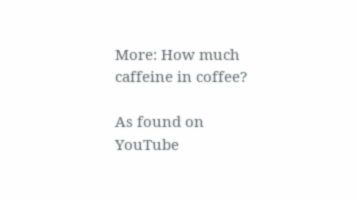More: How much caffeine in coffee?

As found on YouTube